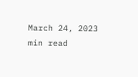March 24, 2023
min read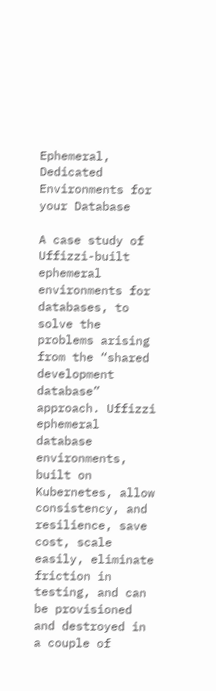Ephemeral, Dedicated Environments for your Database

A case study of Uffizzi-built ephemeral environments for databases, to solve the problems arising from the “shared development database” approach. Uffizzi ephemeral database environments, built on Kubernetes, allow consistency, and resilience, save cost, scale easily, eliminate friction in testing, and can be provisioned and destroyed in a couple of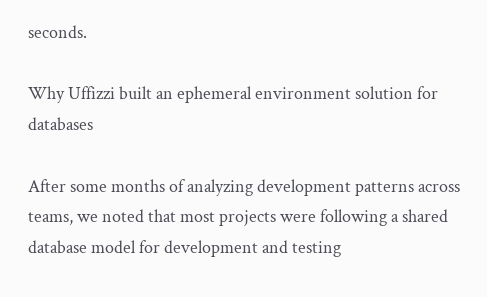seconds.

Why Uffizzi built an ephemeral environment solution for databases

After some months of analyzing development patterns across teams, we noted that most projects were following a shared database model for development and testing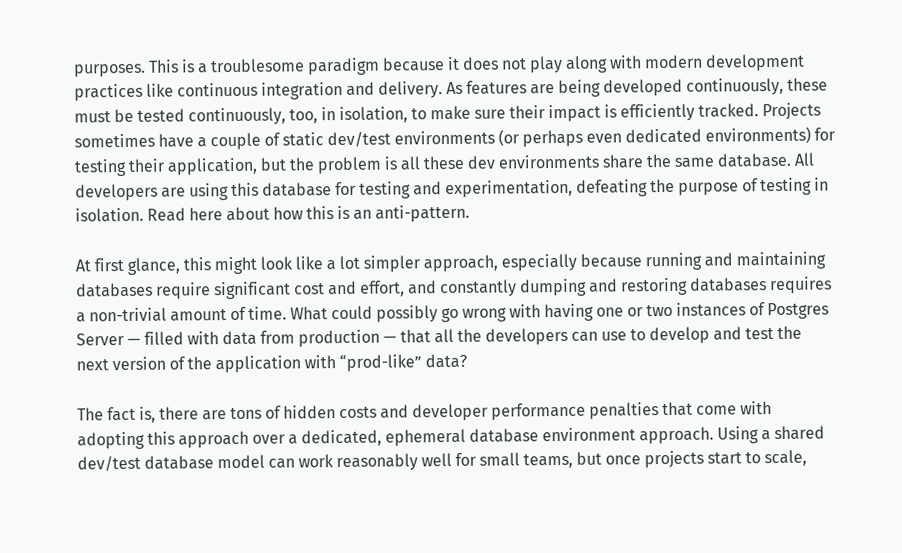purposes. This is a troublesome paradigm because it does not play along with modern development practices like continuous integration and delivery. As features are being developed continuously, these must be tested continuously, too, in isolation, to make sure their impact is efficiently tracked. Projects sometimes have a couple of static dev/test environments (or perhaps even dedicated environments) for testing their application, but the problem is all these dev environments share the same database. All developers are using this database for testing and experimentation, defeating the purpose of testing in isolation. Read here about how this is an anti-pattern.

At first glance, this might look like a lot simpler approach, especially because running and maintaining databases require significant cost and effort, and constantly dumping and restoring databases requires a non-trivial amount of time. What could possibly go wrong with having one or two instances of Postgres Server — filled with data from production — that all the developers can use to develop and test the next version of the application with “prod-like” data?

The fact is, there are tons of hidden costs and developer performance penalties that come with adopting this approach over a dedicated, ephemeral database environment approach. Using a shared dev/test database model can work reasonably well for small teams, but once projects start to scale,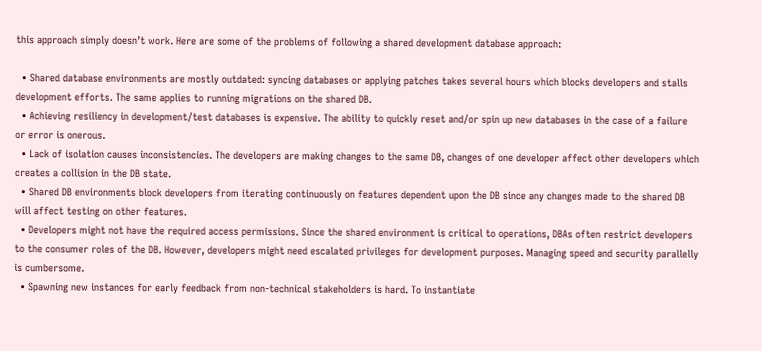this approach simply doesn’t work. Here are some of the problems of following a shared development database approach:

  • Shared database environments are mostly outdated: syncing databases or applying patches takes several hours which blocks developers and stalls development efforts. The same applies to running migrations on the shared DB.
  • Achieving resiliency in development/test databases is expensive. The ability to quickly reset and/or spin up new databases in the case of a failure or error is onerous.
  • Lack of isolation causes inconsistencies. The developers are making changes to the same DB, changes of one developer affect other developers which creates a collision in the DB state.
  • Shared DB environments block developers from iterating continuously on features dependent upon the DB since any changes made to the shared DB will affect testing on other features.
  • Developers might not have the required access permissions. Since the shared environment is critical to operations, DBAs often restrict developers to the consumer roles of the DB. However, developers might need escalated privileges for development purposes. Managing speed and security parallelly is cumbersome.
  • Spawning new instances for early feedback from non-technical stakeholders is hard. To instantiate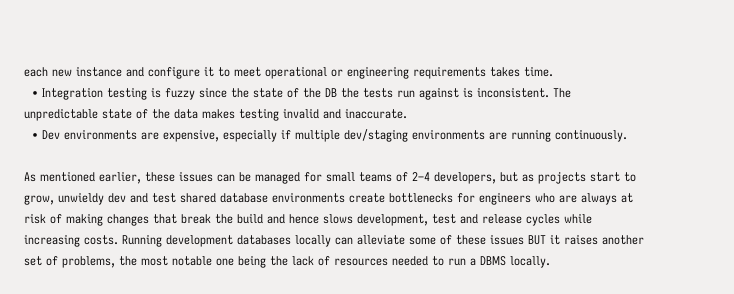each new instance and configure it to meet operational or engineering requirements takes time.
  • Integration testing is fuzzy since the state of the DB the tests run against is inconsistent. The unpredictable state of the data makes testing invalid and inaccurate.
  • Dev environments are expensive, especially if multiple dev/staging environments are running continuously.

As mentioned earlier, these issues can be managed for small teams of 2–4 developers, but as projects start to grow, unwieldy dev and test shared database environments create bottlenecks for engineers who are always at risk of making changes that break the build and hence slows development, test and release cycles while increasing costs. Running development databases locally can alleviate some of these issues BUT it raises another set of problems, the most notable one being the lack of resources needed to run a DBMS locally.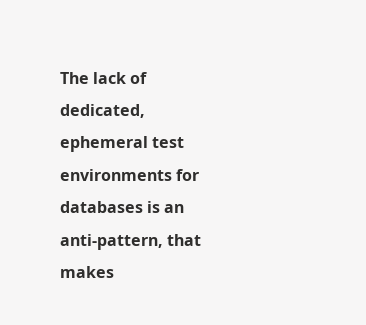The lack of dedicated, ephemeral test environments for databases is an anti-pattern, that makes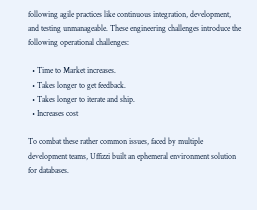following agile practices like continuous integration, development, and testing unmanageable. These engineering challenges introduce the following operational challenges:

  • Time to Market increases.
  • Takes longer to get feedback.
  • Takes longer to iterate and ship.
  • Increases cost

To combat these rather common issues, faced by multiple development teams, Uffizzi built an ephemeral environment solution for databases.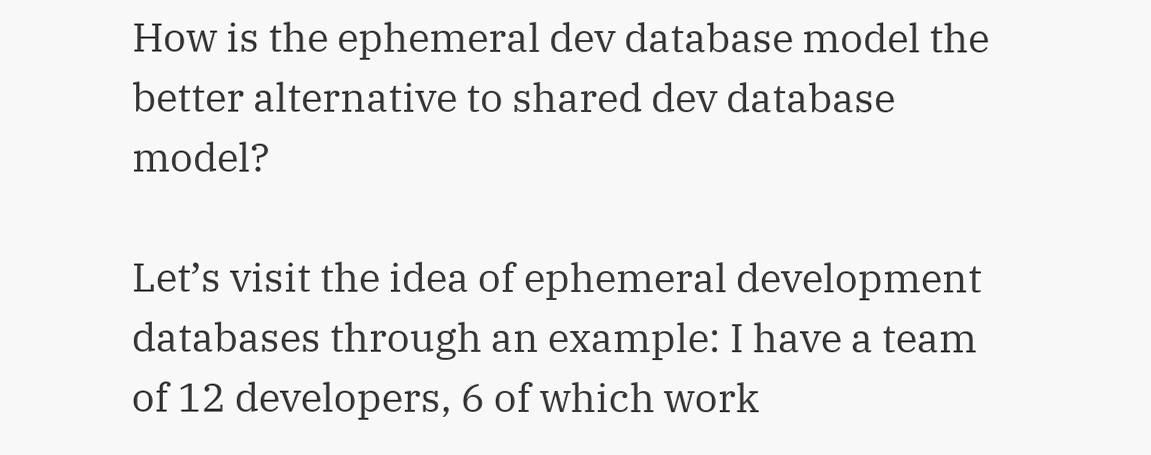How is the ephemeral dev database model the better alternative to shared dev database model?

Let’s visit the idea of ephemeral development databases through an example: I have a team of 12 developers, 6 of which work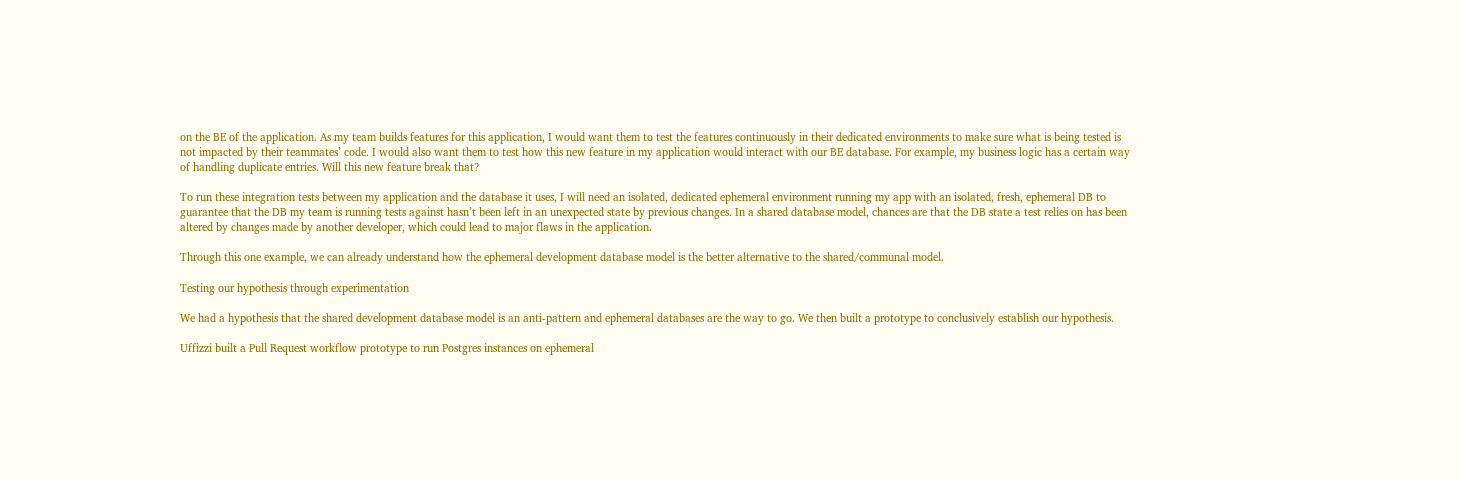on the BE of the application. As my team builds features for this application, I would want them to test the features continuously in their dedicated environments to make sure what is being tested is not impacted by their teammates’ code. I would also want them to test how this new feature in my application would interact with our BE database. For example, my business logic has a certain way of handling duplicate entries. Will this new feature break that?

To run these integration tests between my application and the database it uses, I will need an isolated, dedicated ephemeral environment running my app with an isolated, fresh, ephemeral DB to guarantee that the DB my team is running tests against hasn’t been left in an unexpected state by previous changes. In a shared database model, chances are that the DB state a test relies on has been altered by changes made by another developer, which could lead to major flaws in the application.

Through this one example, we can already understand how the ephemeral development database model is the better alternative to the shared/communal model.

Testing our hypothesis through experimentation

We had a hypothesis that the shared development database model is an anti-pattern and ephemeral databases are the way to go. We then built a prototype to conclusively establish our hypothesis.

Uffizzi built a Pull Request workflow prototype to run Postgres instances on ephemeral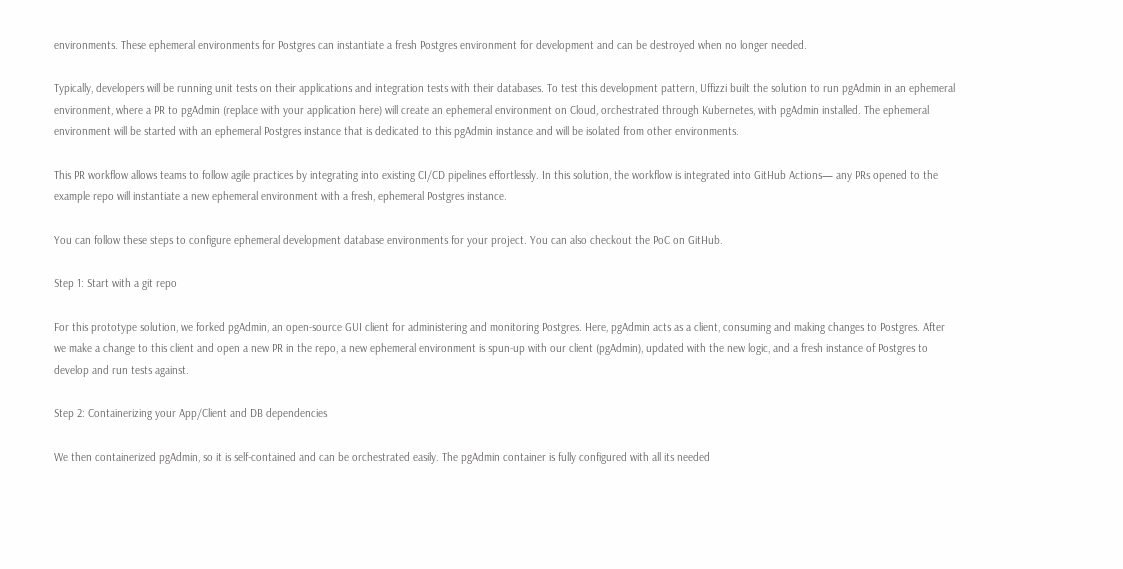environments. These ephemeral environments for Postgres can instantiate a fresh Postgres environment for development and can be destroyed when no longer needed.

Typically, developers will be running unit tests on their applications and integration tests with their databases. To test this development pattern, Uffizzi built the solution to run pgAdmin in an ephemeral environment, where a PR to pgAdmin (replace with your application here) will create an ephemeral environment on Cloud, orchestrated through Kubernetes, with pgAdmin installed. The ephemeral environment will be started with an ephemeral Postgres instance that is dedicated to this pgAdmin instance and will be isolated from other environments.

This PR workflow allows teams to follow agile practices by integrating into existing CI/CD pipelines effortlessly. In this solution, the workflow is integrated into GitHub Actions— any PRs opened to the example repo will instantiate a new ephemeral environment with a fresh, ephemeral Postgres instance.

You can follow these steps to configure ephemeral development database environments for your project. You can also checkout the PoC on GitHub.

Step 1: Start with a git repo

For this prototype solution, we forked pgAdmin, an open-source GUI client for administering and monitoring Postgres. Here, pgAdmin acts as a client, consuming and making changes to Postgres. After we make a change to this client and open a new PR in the repo, a new ephemeral environment is spun-up with our client (pgAdmin), updated with the new logic, and a fresh instance of Postgres to develop and run tests against.

Step 2: Containerizing your App/Client and DB dependencies

We then containerized pgAdmin, so it is self-contained and can be orchestrated easily. The pgAdmin container is fully configured with all its needed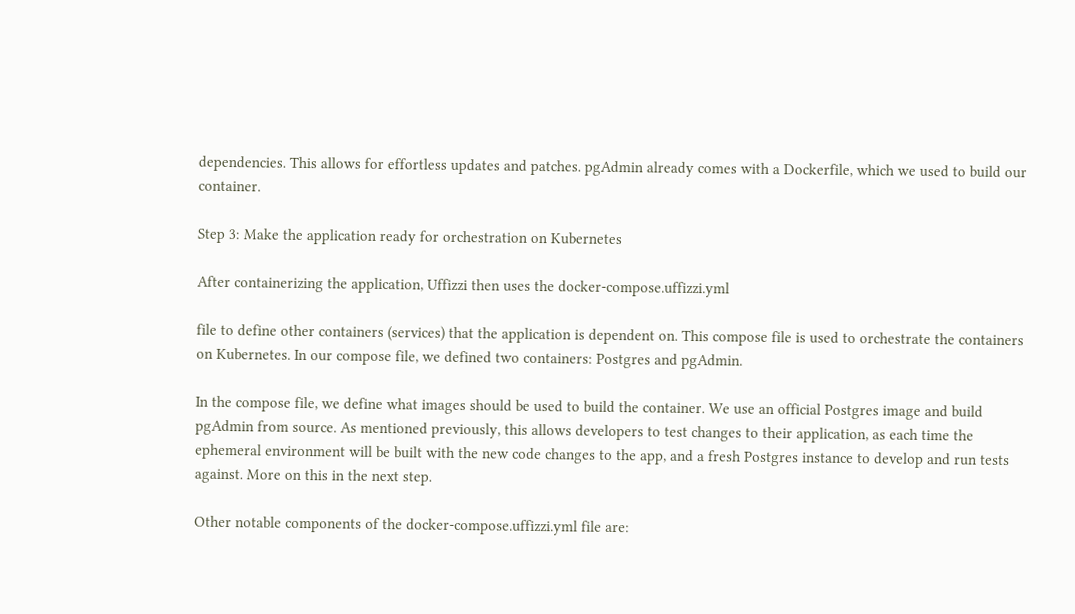dependencies. This allows for effortless updates and patches. pgAdmin already comes with a Dockerfile, which we used to build our container.

Step 3: Make the application ready for orchestration on Kubernetes

After containerizing the application, Uffizzi then uses the docker-compose.uffizzi.yml

file to define other containers (services) that the application is dependent on. This compose file is used to orchestrate the containers on Kubernetes. In our compose file, we defined two containers: Postgres and pgAdmin.

In the compose file, we define what images should be used to build the container. We use an official Postgres image and build pgAdmin from source. As mentioned previously, this allows developers to test changes to their application, as each time the ephemeral environment will be built with the new code changes to the app, and a fresh Postgres instance to develop and run tests against. More on this in the next step.

Other notable components of the docker-compose.uffizzi.yml file are: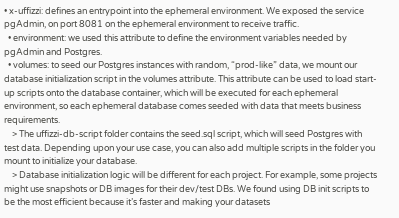• x-uffizzi: defines an entrypoint into the ephemeral environment. We exposed the service pgAdmin, on port 8081 on the ephemeral environment to receive traffic.
  • environment: we used this attribute to define the environment variables needed by pgAdmin and Postgres.
  • volumes: to seed our Postgres instances with random, “prod-like” data, we mount our database initialization script in the volumes attribute. This attribute can be used to load start-up scripts onto the database container, which will be executed for each ephemeral environment, so each ephemeral database comes seeded with data that meets business requirements.
    > The uffizzi-db-script folder contains the seed.sql script, which will seed Postgres with test data. Depending upon your use case, you can also add multiple scripts in the folder you mount to initialize your database.
    > Database initialization logic will be different for each project. For example, some projects might use snapshots or DB images for their dev/test DBs. We found using DB init scripts to be the most efficient because it’s faster and making your datasets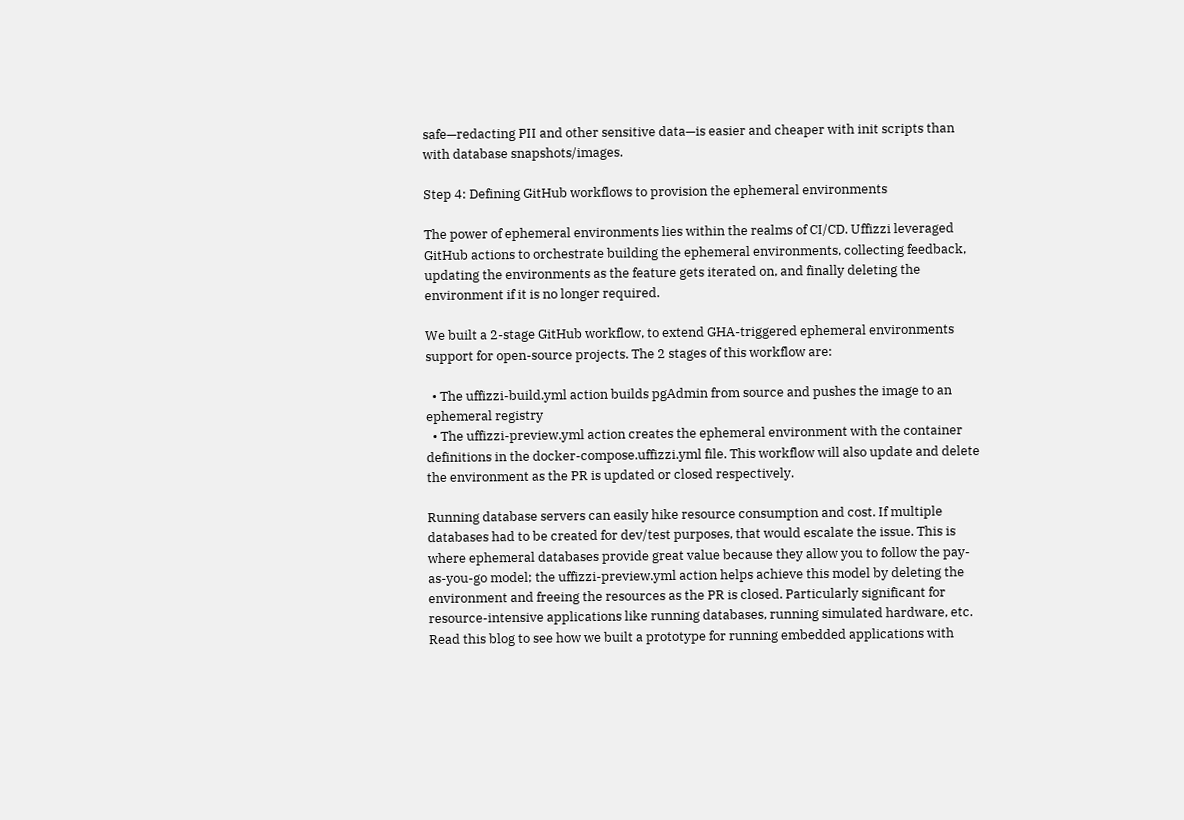safe—redacting PII and other sensitive data—is easier and cheaper with init scripts than with database snapshots/images.

Step 4: Defining GitHub workflows to provision the ephemeral environments

The power of ephemeral environments lies within the realms of CI/CD. Uffizzi leveraged GitHub actions to orchestrate building the ephemeral environments, collecting feedback, updating the environments as the feature gets iterated on, and finally deleting the environment if it is no longer required.

We built a 2-stage GitHub workflow, to extend GHA-triggered ephemeral environments support for open-source projects. The 2 stages of this workflow are:

  • The uffizzi-build.yml action builds pgAdmin from source and pushes the image to an ephemeral registry
  • The uffizzi-preview.yml action creates the ephemeral environment with the container definitions in the docker-compose.uffizzi.yml file. This workflow will also update and delete the environment as the PR is updated or closed respectively.

Running database servers can easily hike resource consumption and cost. If multiple databases had to be created for dev/test purposes, that would escalate the issue. This is where ephemeral databases provide great value because they allow you to follow the pay-as-you-go model; the uffizzi-preview.yml action helps achieve this model by deleting the environment and freeing the resources as the PR is closed. Particularly significant for resource-intensive applications like running databases, running simulated hardware, etc. Read this blog to see how we built a prototype for running embedded applications with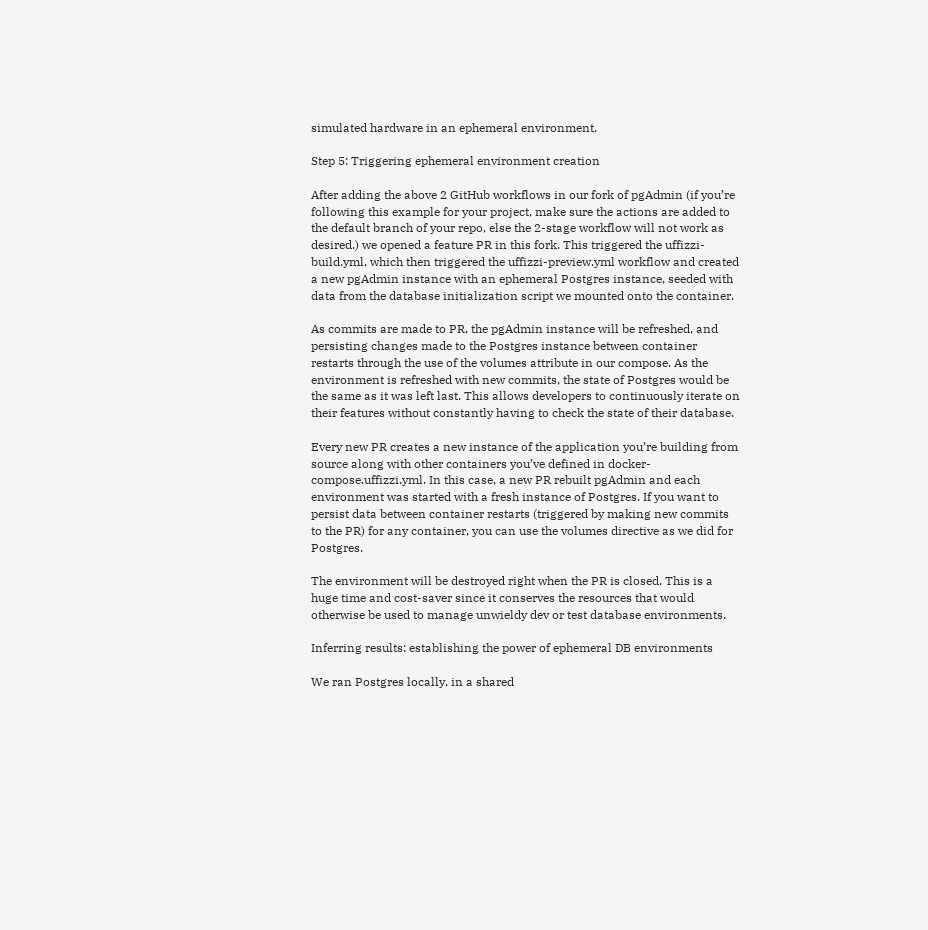simulated hardware in an ephemeral environment.

Step 5: Triggering ephemeral environment creation

After adding the above 2 GitHub workflows in our fork of pgAdmin (if you’re following this example for your project, make sure the actions are added to the default branch of your repo, else the 2-stage workflow will not work as desired.) we opened a feature PR in this fork. This triggered the uffizzi-build.yml, which then triggered the uffizzi-preview.yml workflow and created a new pgAdmin instance with an ephemeral Postgres instance, seeded with data from the database initialization script we mounted onto the container.

As commits are made to PR, the pgAdmin instance will be refreshed, and persisting changes made to the Postgres instance between container restarts through the use of the volumes attribute in our compose. As the environment is refreshed with new commits, the state of Postgres would be the same as it was left last. This allows developers to continuously iterate on their features without constantly having to check the state of their database.

Every new PR creates a new instance of the application you’re building from source along with other containers you’ve defined in docker-compose.uffizzi.yml. In this case, a new PR rebuilt pgAdmin and each environment was started with a fresh instance of Postgres. If you want to persist data between container restarts (triggered by making new commits to the PR) for any container, you can use the volumes directive as we did for Postgres.

The environment will be destroyed right when the PR is closed. This is a huge time and cost-saver since it conserves the resources that would otherwise be used to manage unwieldy dev or test database environments.

Inferring results: establishing the power of ephemeral DB environments

We ran Postgres locally, in a shared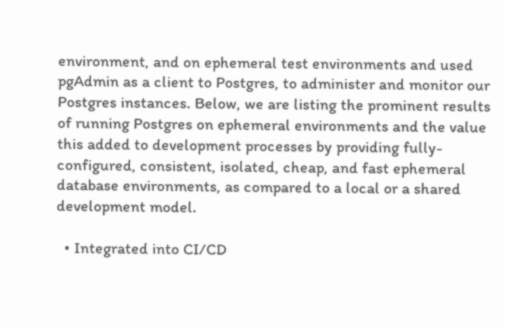environment, and on ephemeral test environments and used pgAdmin as a client to Postgres, to administer and monitor our Postgres instances. Below, we are listing the prominent results of running Postgres on ephemeral environments and the value this added to development processes by providing fully-configured, consistent, isolated, cheap, and fast ephemeral database environments, as compared to a local or a shared development model.

  • Integrated into CI/CD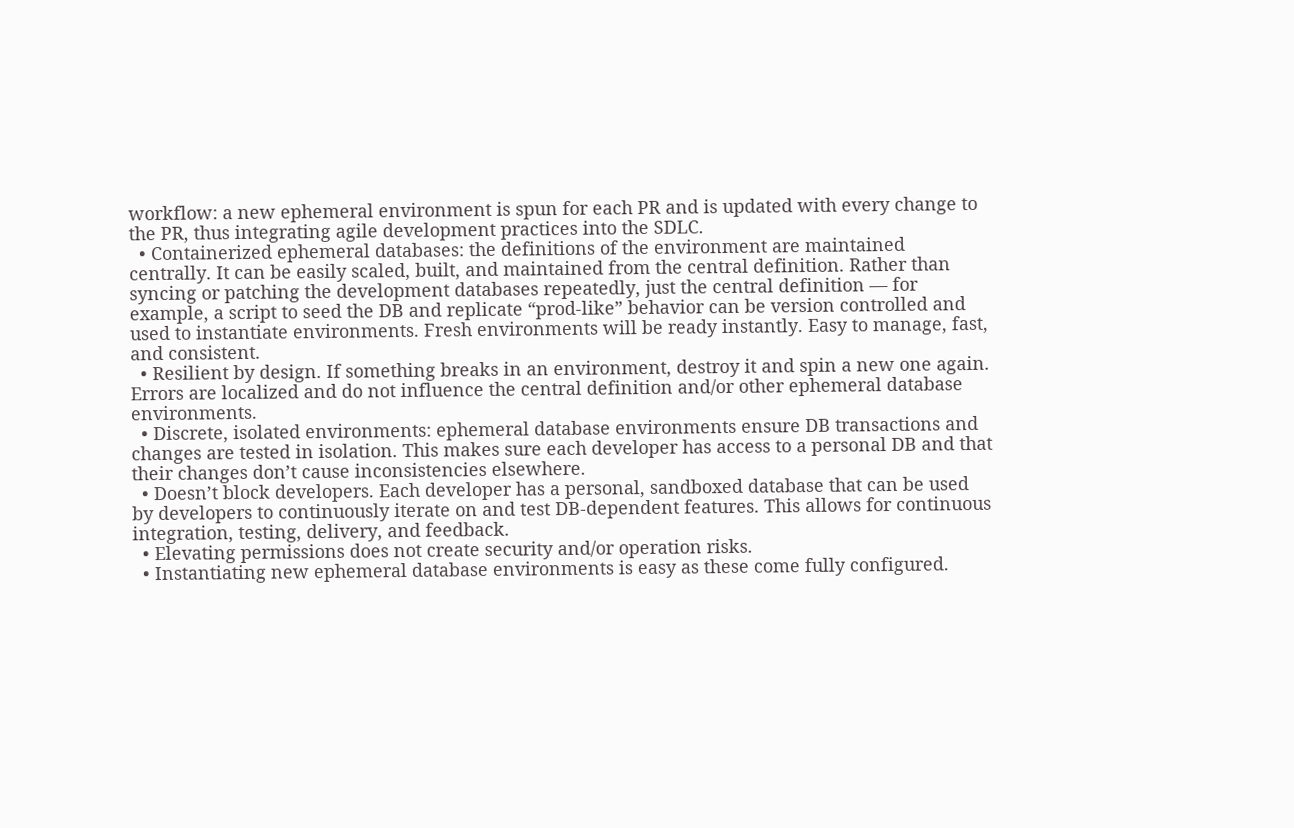workflow: a new ephemeral environment is spun for each PR and is updated with every change to the PR, thus integrating agile development practices into the SDLC.
  • Containerized ephemeral databases: the definitions of the environment are maintained centrally. It can be easily scaled, built, and maintained from the central definition. Rather than syncing or patching the development databases repeatedly, just the central definition — for example, a script to seed the DB and replicate “prod-like” behavior can be version controlled and used to instantiate environments. Fresh environments will be ready instantly. Easy to manage, fast, and consistent.
  • Resilient by design. If something breaks in an environment, destroy it and spin a new one again. Errors are localized and do not influence the central definition and/or other ephemeral database environments.
  • Discrete, isolated environments: ephemeral database environments ensure DB transactions and changes are tested in isolation. This makes sure each developer has access to a personal DB and that their changes don’t cause inconsistencies elsewhere.
  • Doesn’t block developers. Each developer has a personal, sandboxed database that can be used by developers to continuously iterate on and test DB-dependent features. This allows for continuous integration, testing, delivery, and feedback.
  • Elevating permissions does not create security and/or operation risks.
  • Instantiating new ephemeral database environments is easy as these come fully configured.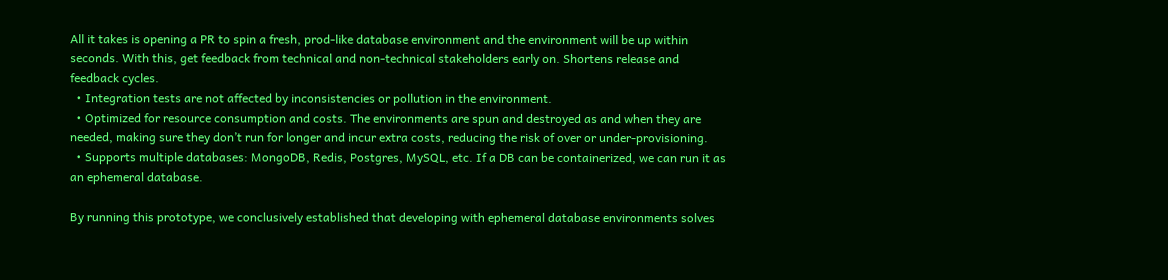All it takes is opening a PR to spin a fresh, prod-like database environment and the environment will be up within seconds. With this, get feedback from technical and non-technical stakeholders early on. Shortens release and feedback cycles.
  • Integration tests are not affected by inconsistencies or pollution in the environment.
  • Optimized for resource consumption and costs. The environments are spun and destroyed as and when they are needed, making sure they don’t run for longer and incur extra costs, reducing the risk of over or under-provisioning.
  • Supports multiple databases: MongoDB, Redis, Postgres, MySQL, etc. If a DB can be containerized, we can run it as an ephemeral database.

By running this prototype, we conclusively established that developing with ephemeral database environments solves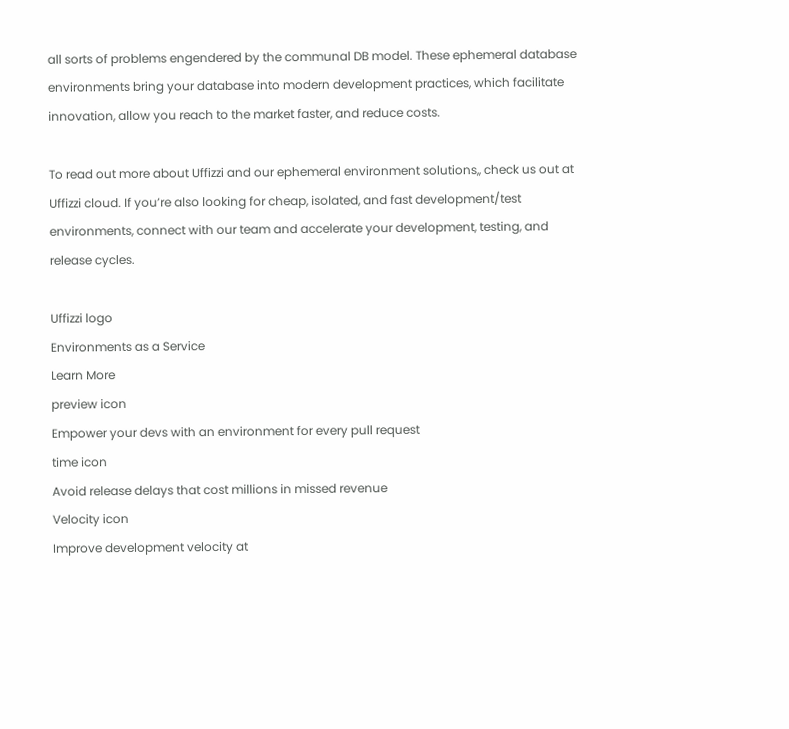all sorts of problems engendered by the communal DB model. These ephemeral database environments bring your database into modern development practices, which facilitate innovation, allow you reach to the market faster, and reduce costs.

To read out more about Uffizzi and our ephemeral environment solutions,, check us out at Uffizzi cloud. If you’re also looking for cheap, isolated, and fast development/test environments, connect with our team and accelerate your development, testing, and release cycles.

Uffizzi logo
Environments as a Service
Learn More
preview icon
Empower your devs with an environment for every pull request
time icon
Avoid release delays that cost millions in missed revenue
Velocity icon
Improve development velocity at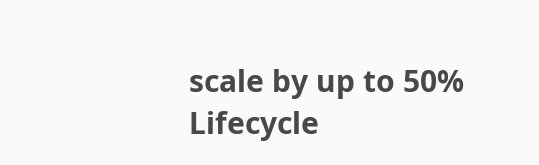scale by up to 50%
Lifecycle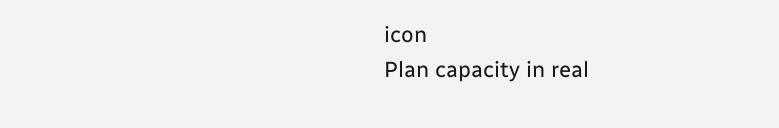icon
Plan capacity in real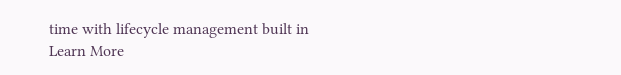time with lifecycle management built in
Learn More